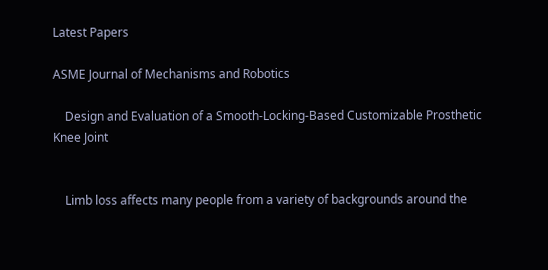Latest Papers

ASME Journal of Mechanisms and Robotics

    Design and Evaluation of a Smooth-Locking-Based Customizable Prosthetic Knee Joint


    Limb loss affects many people from a variety of backgrounds around the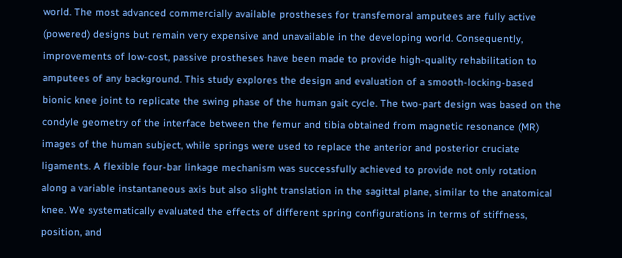world. The most advanced commercially available prostheses for transfemoral amputees are fully active (powered) designs but remain very expensive and unavailable in the developing world. Consequently, improvements of low-cost, passive prostheses have been made to provide high-quality rehabilitation to amputees of any background. This study explores the design and evaluation of a smooth-locking-based bionic knee joint to replicate the swing phase of the human gait cycle. The two-part design was based on the condyle geometry of the interface between the femur and tibia obtained from magnetic resonance (MR) images of the human subject, while springs were used to replace the anterior and posterior cruciate ligaments. A flexible four-bar linkage mechanism was successfully achieved to provide not only rotation along a variable instantaneous axis but also slight translation in the sagittal plane, similar to the anatomical knee. We systematically evaluated the effects of different spring configurations in terms of stiffness, position, and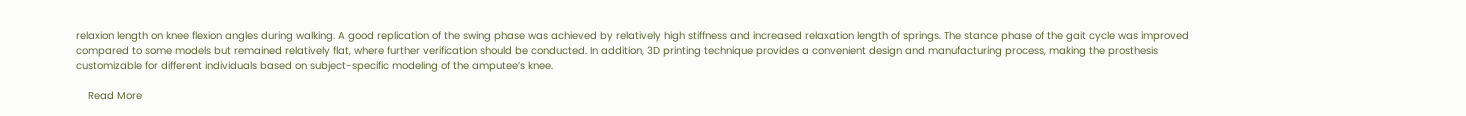relaxion length on knee flexion angles during walking. A good replication of the swing phase was achieved by relatively high stiffness and increased relaxation length of springs. The stance phase of the gait cycle was improved compared to some models but remained relatively flat, where further verification should be conducted. In addition, 3D printing technique provides a convenient design and manufacturing process, making the prosthesis customizable for different individuals based on subject-specific modeling of the amputee’s knee.

    Read More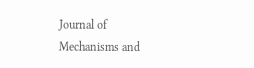Journal of Mechanisms and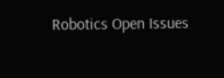Robotics Open Issues